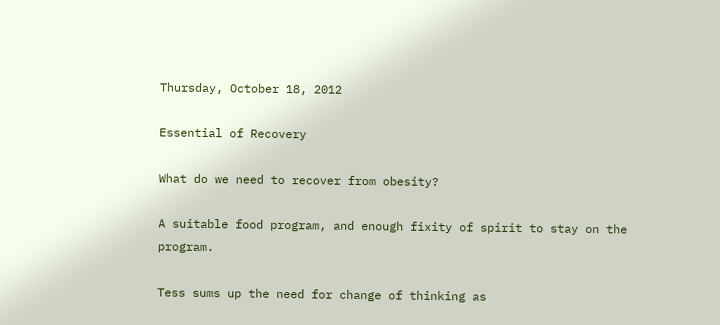Thursday, October 18, 2012

Essential of Recovery

What do we need to recover from obesity?

A suitable food program, and enough fixity of spirit to stay on the program.

Tess sums up the need for change of thinking as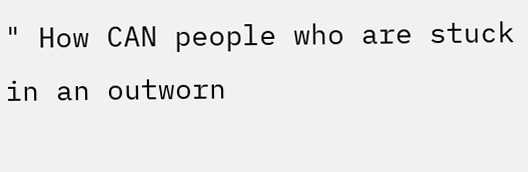" How CAN people who are stuck in an outworn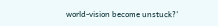world-vision become unstuck?'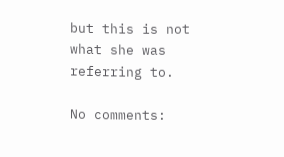but this is not what she was referring to.

No comments: